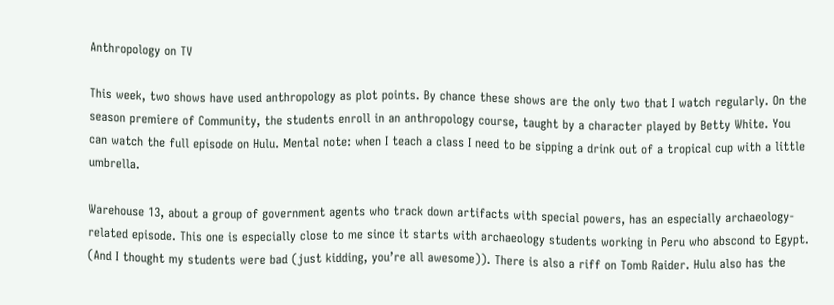Anthropology on TV

This week, two shows have used anthropology as plot points. By chance these shows are the only two that I watch regularly. On the season premiere of Community, the students enroll in an anthropology course, taught by a character played by Betty White. You can watch the full episode on Hulu. Mental note: when I teach a class I need to be sipping a drink out of a tropical cup with a little umbrella.

Warehouse 13, about a group of government agents who track down artifacts with special powers, has an especially archaeology-related episode. This one is especially close to me since it starts with archaeology students working in Peru who abscond to Egypt. (And I thought my students were bad (just kidding, you’re all awesome)). There is also a riff on Tomb Raider. Hulu also has the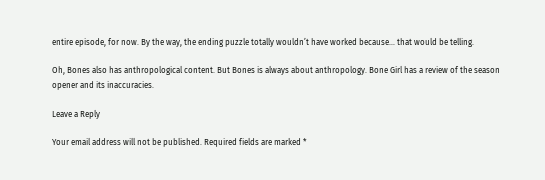entire episode, for now. By the way, the ending puzzle totally wouldn’t have worked because… that would be telling.

Oh, Bones also has anthropological content. But Bones is always about anthropology. Bone Girl has a review of the season opener and its inaccuracies.

Leave a Reply

Your email address will not be published. Required fields are marked *